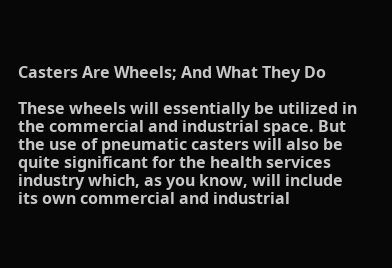Casters Are Wheels; And What They Do

These wheels will essentially be utilized in the commercial and industrial space. But the use of pneumatic casters will also be quite significant for the health services industry which, as you know, will include its own commercial and industrial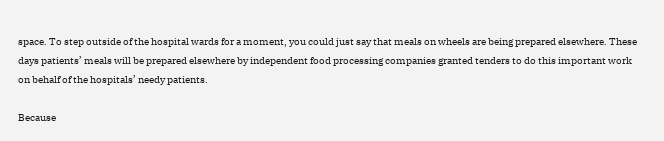space. To step outside of the hospital wards for a moment, you could just say that meals on wheels are being prepared elsewhere. These days patients’ meals will be prepared elsewhere by independent food processing companies granted tenders to do this important work on behalf of the hospitals’ needy patients.

Because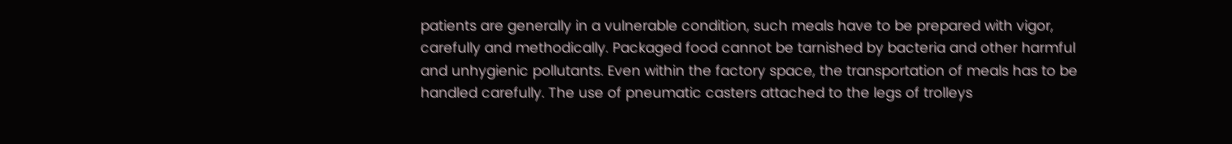patients are generally in a vulnerable condition, such meals have to be prepared with vigor, carefully and methodically. Packaged food cannot be tarnished by bacteria and other harmful and unhygienic pollutants. Even within the factory space, the transportation of meals has to be handled carefully. The use of pneumatic casters attached to the legs of trolleys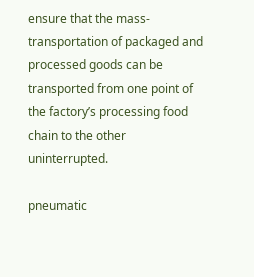ensure that the mass-transportation of packaged and processed goods can be transported from one point of the factory’s processing food chain to the other uninterrupted.

pneumatic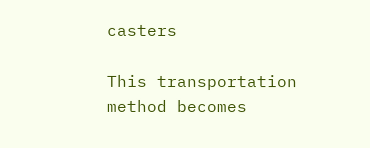casters

This transportation method becomes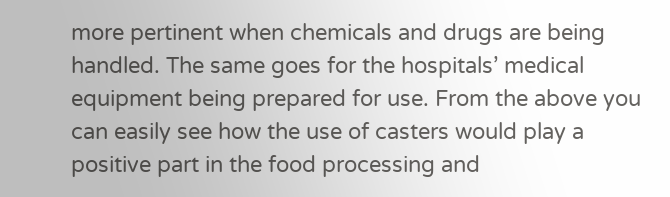more pertinent when chemicals and drugs are being handled. The same goes for the hospitals’ medical equipment being prepared for use. From the above you can easily see how the use of casters would play a positive part in the food processing and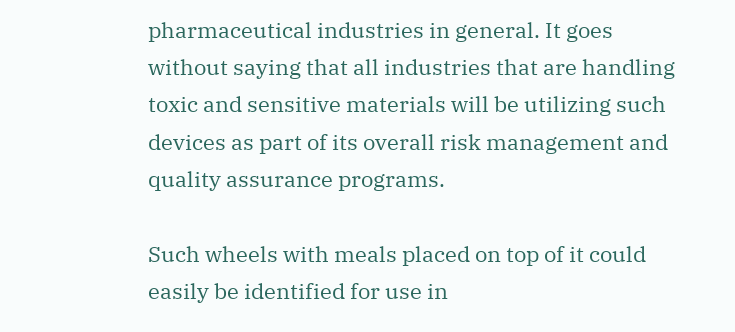pharmaceutical industries in general. It goes without saying that all industries that are handling toxic and sensitive materials will be utilizing such devices as part of its overall risk management and quality assurance programs.

Such wheels with meals placed on top of it could easily be identified for use in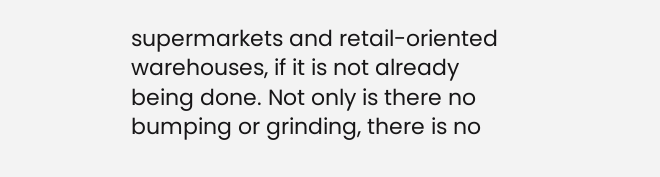supermarkets and retail-oriented warehouses, if it is not already being done. Not only is there no bumping or grinding, there is no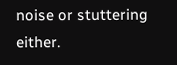noise or stuttering either.